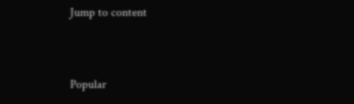Jump to content


Popular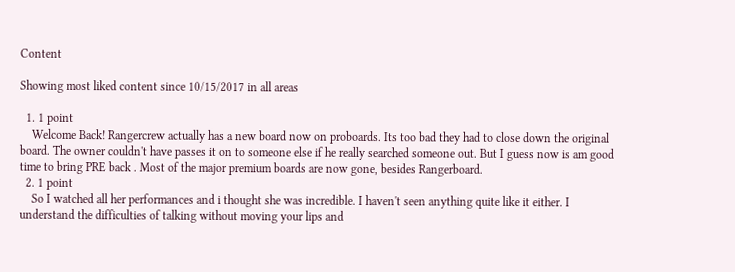Content

Showing most liked content since 10/15/2017 in all areas

  1. 1 point
    Welcome Back! Rangercrew actually has a new board now on proboards. Its too bad they had to close down the original board. The owner couldn't have passes it on to someone else if he really searched someone out. But I guess now is am good time to bring PRE back . Most of the major premium boards are now gone, besides Rangerboard.
  2. 1 point
    So I watched all her performances and i thought she was incredible. I haven't seen anything quite like it either. I understand the difficulties of talking without moving your lips and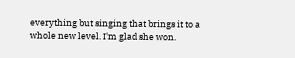everything but singing that brings it to a whole new level. I'm glad she won.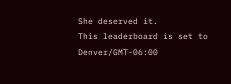She deserved it.
This leaderboard is set to Denver/GMT-06:00